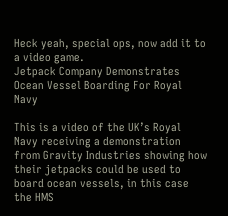Heck yeah, special ops, now add it to a video game.
Jetpack Company Demonstrates Ocean Vessel Boarding For Royal Navy

This is a video of the UK’s Royal Navy receiving a demonstration from Gravity Industries showing how their jetpacks could be used to board ocean vessels, in this case the HMS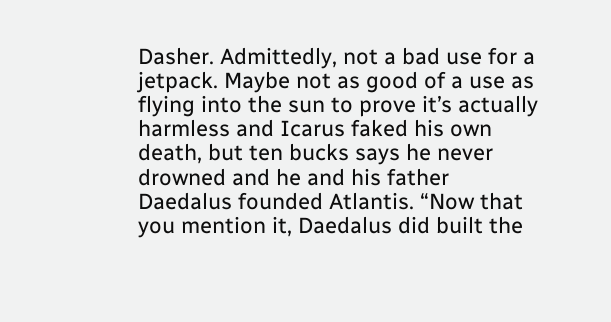Dasher. Admittedly, not a bad use for a jetpack. Maybe not as good of a use as flying into the sun to prove it’s actually harmless and Icarus faked his own death, but ten bucks says he never drowned and he and his father Daedalus founded Atlantis. “Now that you mention it, Daedalus did built the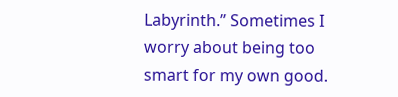Labyrinth.” Sometimes I worry about being too smart for my own good.